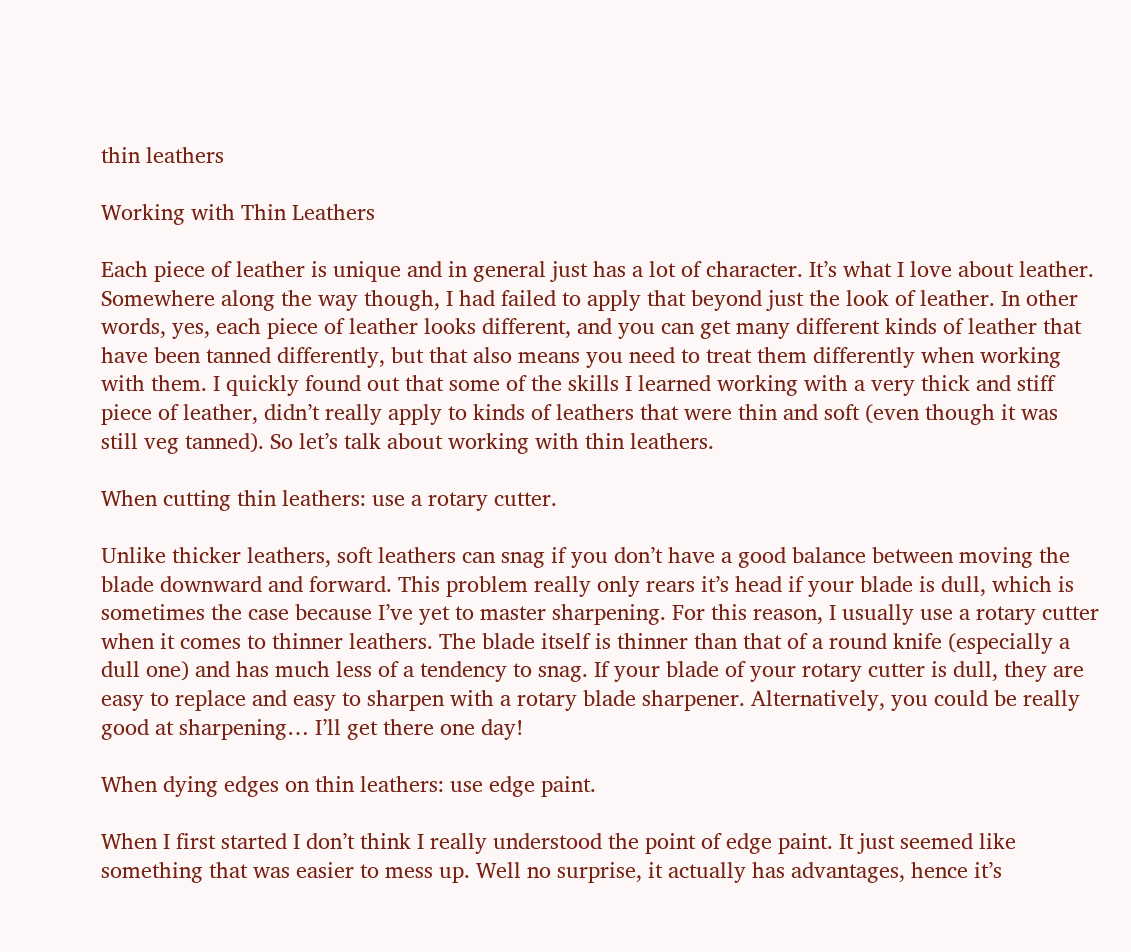thin leathers

Working with Thin Leathers

Each piece of leather is unique and in general just has a lot of character. It’s what I love about leather. Somewhere along the way though, I had failed to apply that beyond just the look of leather. In other words, yes, each piece of leather looks different, and you can get many different kinds of leather that have been tanned differently, but that also means you need to treat them differently when working with them. I quickly found out that some of the skills I learned working with a very thick and stiff piece of leather, didn’t really apply to kinds of leathers that were thin and soft (even though it was still veg tanned). So let’s talk about working with thin leathers.

When cutting thin leathers: use a rotary cutter.

Unlike thicker leathers, soft leathers can snag if you don’t have a good balance between moving the blade downward and forward. This problem really only rears it’s head if your blade is dull, which is sometimes the case because I’ve yet to master sharpening. For this reason, I usually use a rotary cutter when it comes to thinner leathers. The blade itself is thinner than that of a round knife (especially a dull one) and has much less of a tendency to snag. If your blade of your rotary cutter is dull, they are easy to replace and easy to sharpen with a rotary blade sharpener. Alternatively, you could be really good at sharpening… I’ll get there one day!

When dying edges on thin leathers: use edge paint.

When I first started I don’t think I really understood the point of edge paint. It just seemed like something that was easier to mess up. Well no surprise, it actually has advantages, hence it’s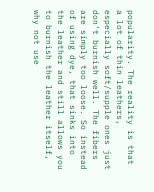popularity. The reality is that a lot of thin leathers, especially soft/supple ones just don’t burnish well. The fibers are simply too loose. So instead of using dye, that sinks into the leather and still allows you to burnish the leather itself, why not use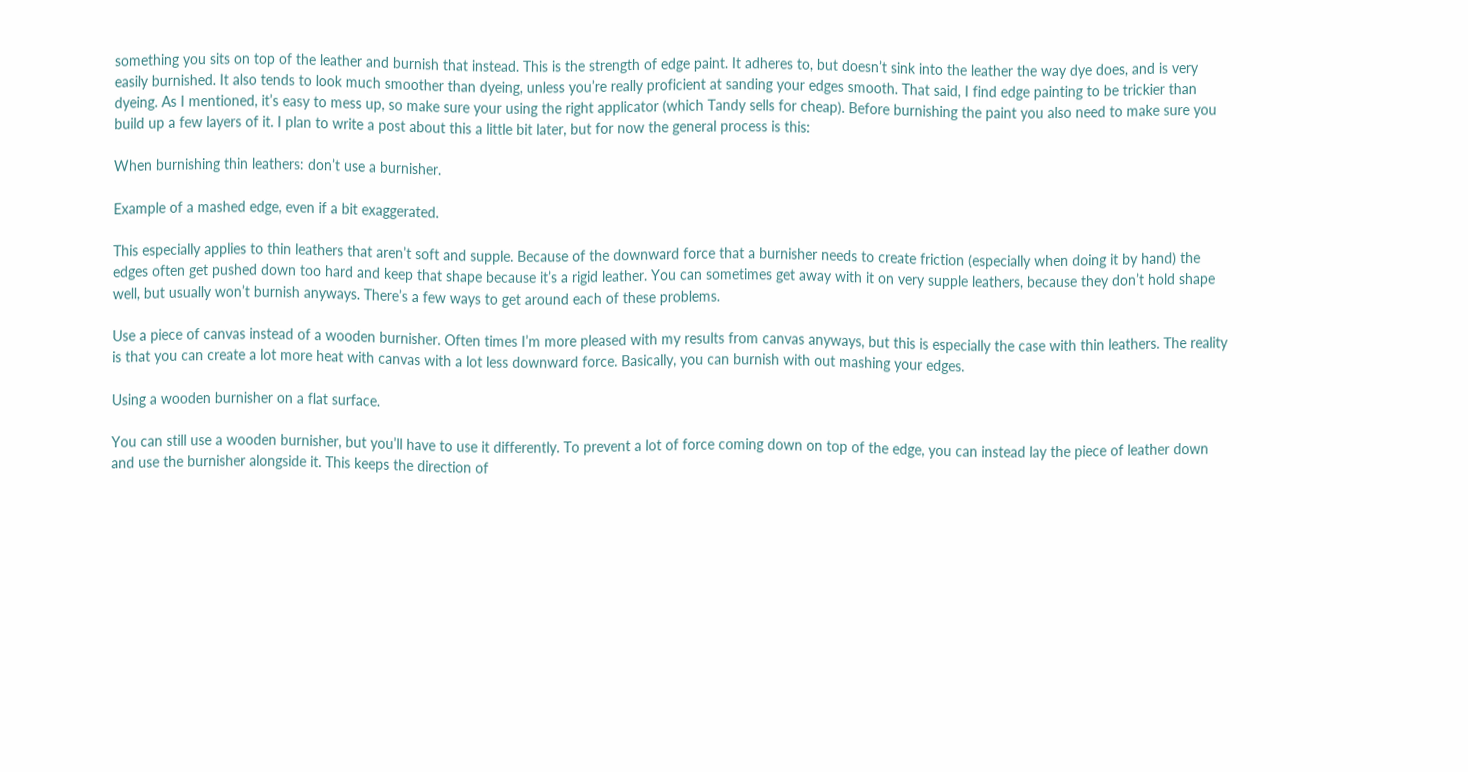something you sits on top of the leather and burnish that instead. This is the strength of edge paint. It adheres to, but doesn’t sink into the leather the way dye does, and is very easily burnished. It also tends to look much smoother than dyeing, unless you’re really proficient at sanding your edges smooth. That said, I find edge painting to be trickier than dyeing. As I mentioned, it’s easy to mess up, so make sure your using the right applicator (which Tandy sells for cheap). Before burnishing the paint you also need to make sure you build up a few layers of it. I plan to write a post about this a little bit later, but for now the general process is this:

When burnishing thin leathers: don’t use a burnisher.

Example of a mashed edge, even if a bit exaggerated.

This especially applies to thin leathers that aren’t soft and supple. Because of the downward force that a burnisher needs to create friction (especially when doing it by hand) the edges often get pushed down too hard and keep that shape because it’s a rigid leather. You can sometimes get away with it on very supple leathers, because they don’t hold shape well, but usually won’t burnish anyways. There’s a few ways to get around each of these problems.

Use a piece of canvas instead of a wooden burnisher. Often times I’m more pleased with my results from canvas anyways, but this is especially the case with thin leathers. The reality is that you can create a lot more heat with canvas with a lot less downward force. Basically, you can burnish with out mashing your edges.

Using a wooden burnisher on a flat surface.

You can still use a wooden burnisher, but you’ll have to use it differently. To prevent a lot of force coming down on top of the edge, you can instead lay the piece of leather down and use the burnisher alongside it. This keeps the direction of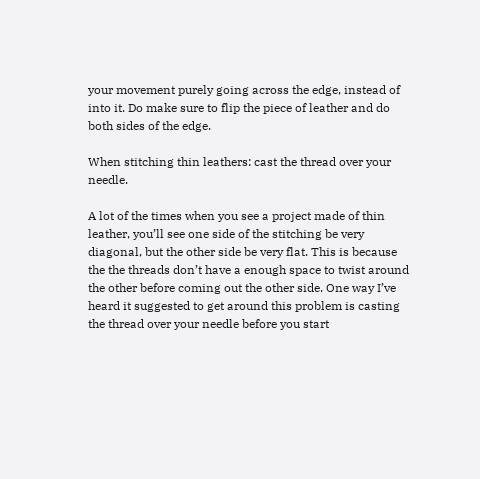your movement purely going across the edge, instead of into it. Do make sure to flip the piece of leather and do both sides of the edge.

When stitching thin leathers: cast the thread over your needle.

A lot of the times when you see a project made of thin leather, you’ll see one side of the stitching be very diagonal, but the other side be very flat. This is because the the threads don’t have a enough space to twist around the other before coming out the other side. One way I’ve heard it suggested to get around this problem is casting the thread over your needle before you start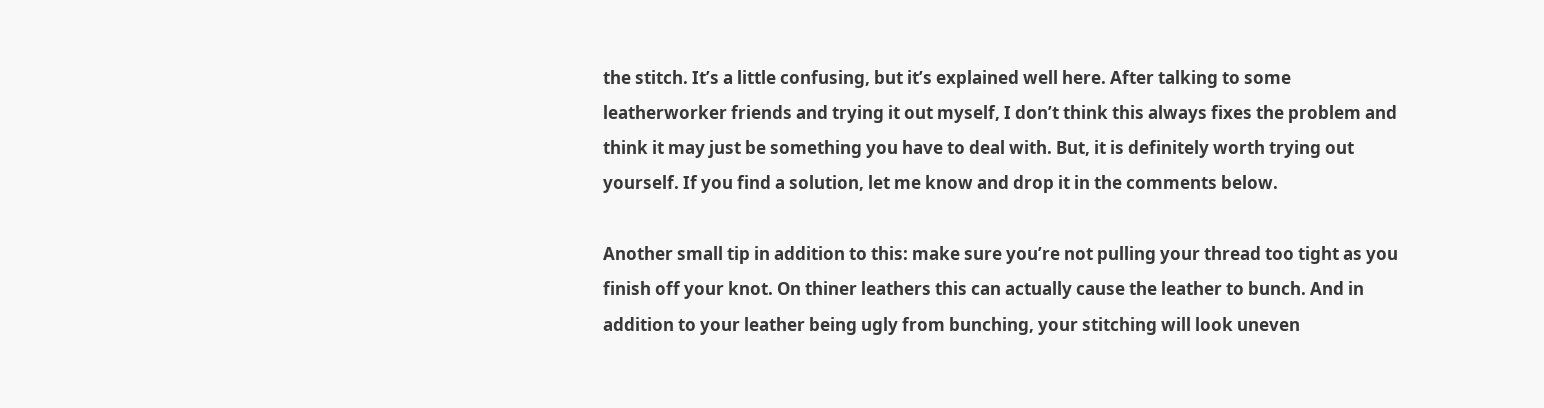the stitch. It’s a little confusing, but it’s explained well here. After talking to some leatherworker friends and trying it out myself, I don’t think this always fixes the problem and think it may just be something you have to deal with. But, it is definitely worth trying out yourself. If you find a solution, let me know and drop it in the comments below.

Another small tip in addition to this: make sure you’re not pulling your thread too tight as you finish off your knot. On thiner leathers this can actually cause the leather to bunch. And in addition to your leather being ugly from bunching, your stitching will look uneven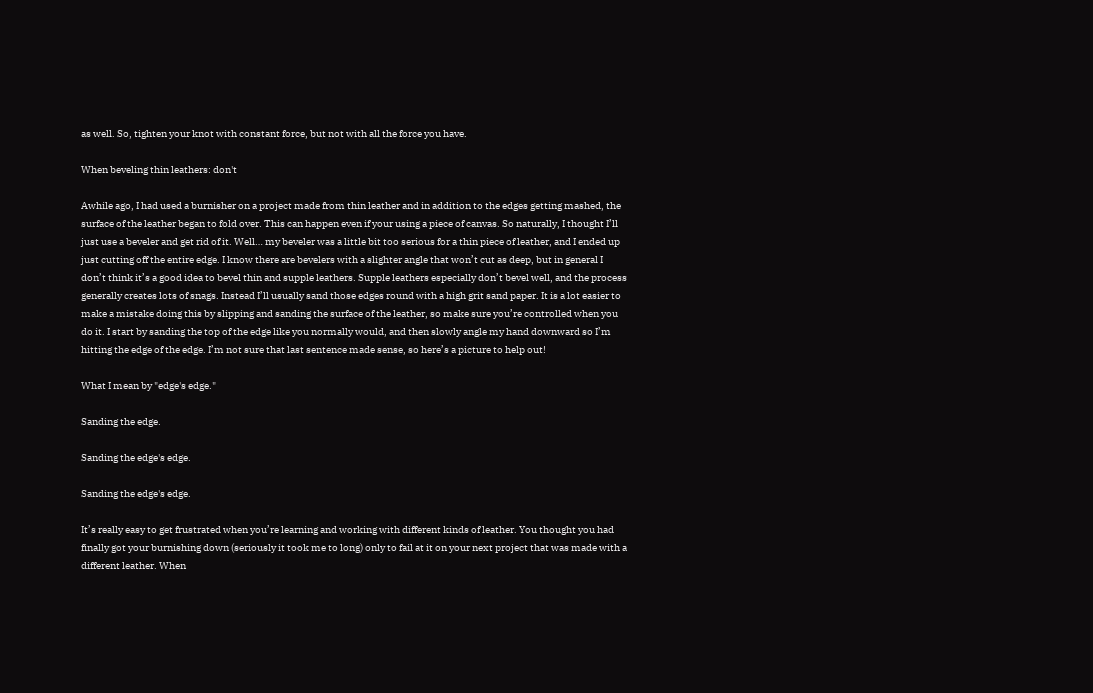as well. So, tighten your knot with constant force, but not with all the force you have.

When beveling thin leathers: don't

Awhile ago, I had used a burnisher on a project made from thin leather and in addition to the edges getting mashed, the surface of the leather began to fold over. This can happen even if your using a piece of canvas. So naturally, I thought I’ll just use a beveler and get rid of it. Well… my beveler was a little bit too serious for a thin piece of leather, and I ended up just cutting off the entire edge. I know there are bevelers with a slighter angle that won’t cut as deep, but in general I don’t think it’s a good idea to bevel thin and supple leathers. Supple leathers especially don’t bevel well, and the process generally creates lots of snags. Instead I’ll usually sand those edges round with a high grit sand paper. It is a lot easier to make a mistake doing this by slipping and sanding the surface of the leather, so make sure you’re controlled when you do it. I start by sanding the top of the edge like you normally would, and then slowly angle my hand downward so I’m hitting the edge of the edge. I’m not sure that last sentence made sense, so here’s a picture to help out!

What I mean by "edge's edge."

Sanding the edge.

Sanding the edge's edge.

Sanding the edge's edge.

It’s really easy to get frustrated when you’re learning and working with different kinds of leather. You thought you had finally got your burnishing down (seriously it took me to long) only to fail at it on your next project that was made with a different leather. When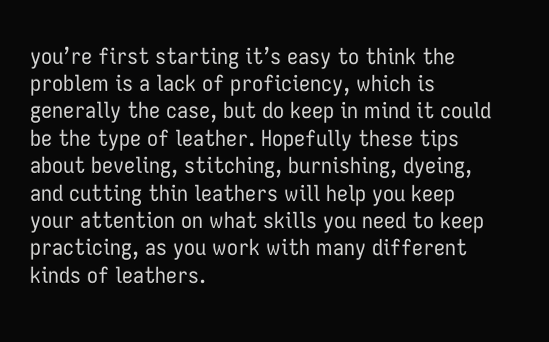you’re first starting it’s easy to think the problem is a lack of proficiency, which is generally the case, but do keep in mind it could be the type of leather. Hopefully these tips about beveling, stitching, burnishing, dyeing, and cutting thin leathers will help you keep your attention on what skills you need to keep practicing, as you work with many different kinds of leathers.